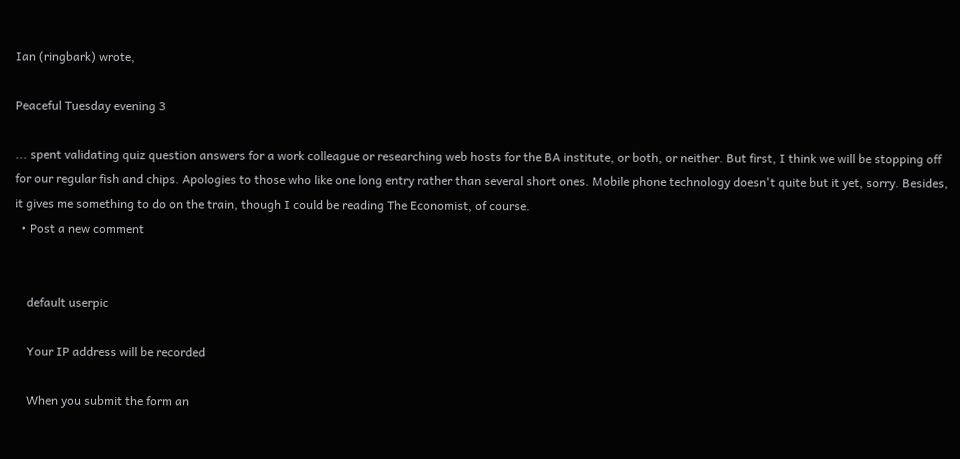Ian (ringbark) wrote,

Peaceful Tuesday evening 3

... spent validating quiz question answers for a work colleague or researching web hosts for the BA institute, or both, or neither. But first, I think we will be stopping off for our regular fish and chips. Apologies to those who like one long entry rather than several short ones. Mobile phone technology doesn't quite but it yet, sorry. Besides, it gives me something to do on the train, though I could be reading The Economist, of course.
  • Post a new comment


    default userpic

    Your IP address will be recorded

    When you submit the form an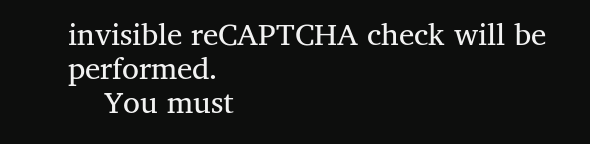invisible reCAPTCHA check will be performed.
    You must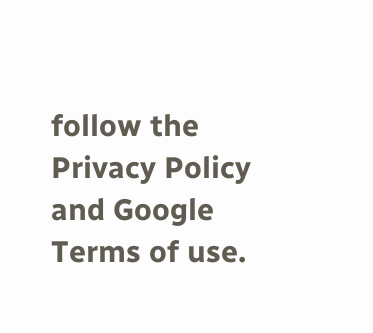follow the Privacy Policy and Google Terms of use.